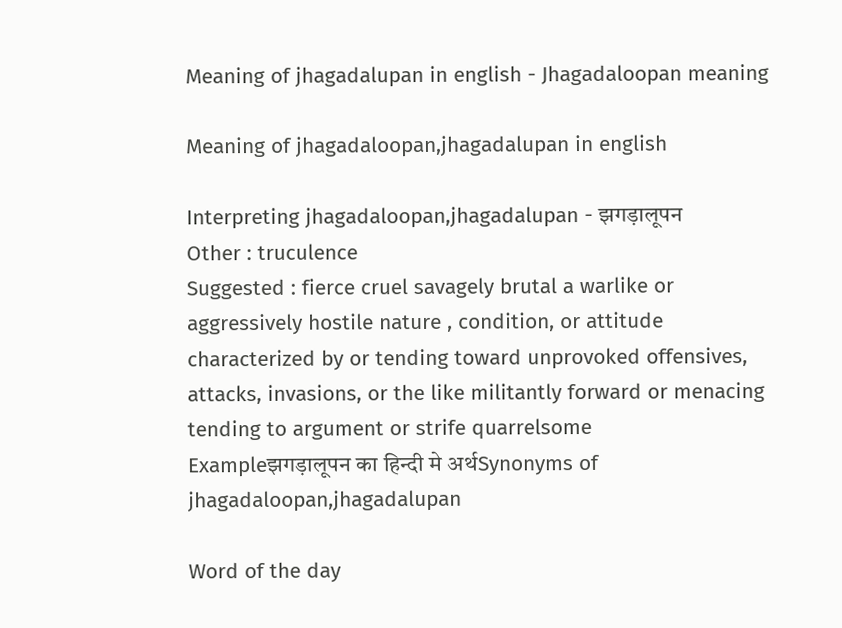Meaning of jhagadalupan in english - Jhagadaloopan meaning

Meaning of jhagadaloopan,jhagadalupan in english

Interpreting jhagadaloopan,jhagadalupan - झगड़ालूपन
Other : truculence
Suggested : fierce cruel savagely brutal a warlike or aggressively hostile nature , condition, or attitude characterized by or tending toward unprovoked offensives, attacks, invasions, or the like militantly forward or menacing tending to argument or strife quarrelsome
Exampleझगड़ालूपन का हिन्दी मे अर्थSynonyms of jhagadaloopan,jhagadalupan

Word of the day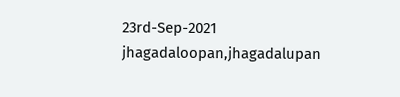23rd-Sep-2021
jhagadaloopan,jhagadalupan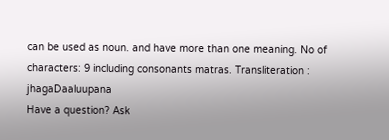can be used as noun. and have more than one meaning. No of characters: 9 including consonants matras. Transliteration : jhagaDaaluupana
Have a question? Ask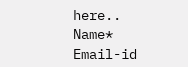here..
Name*     Email-id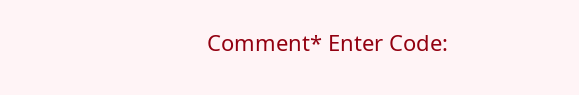Comment* Enter Code: